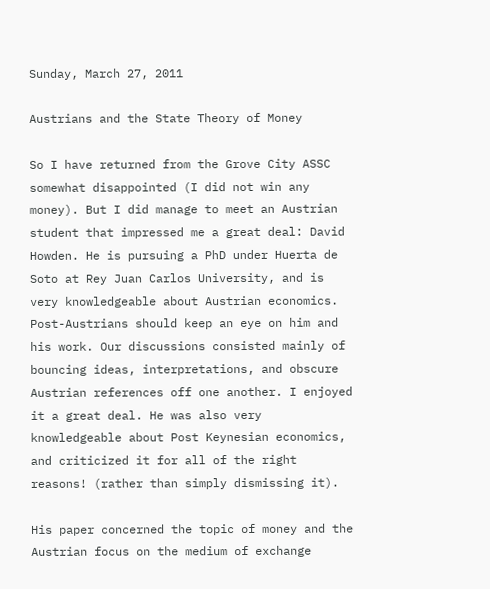Sunday, March 27, 2011

Austrians and the State Theory of Money

So I have returned from the Grove City ASSC somewhat disappointed (I did not win any money). But I did manage to meet an Austrian student that impressed me a great deal: David Howden. He is pursuing a PhD under Huerta de Soto at Rey Juan Carlos University, and is very knowledgeable about Austrian economics. Post-Austrians should keep an eye on him and his work. Our discussions consisted mainly of bouncing ideas, interpretations, and obscure Austrian references off one another. I enjoyed it a great deal. He was also very knowledgeable about Post Keynesian economics, and criticized it for all of the right reasons! (rather than simply dismissing it).

His paper concerned the topic of money and the Austrian focus on the medium of exchange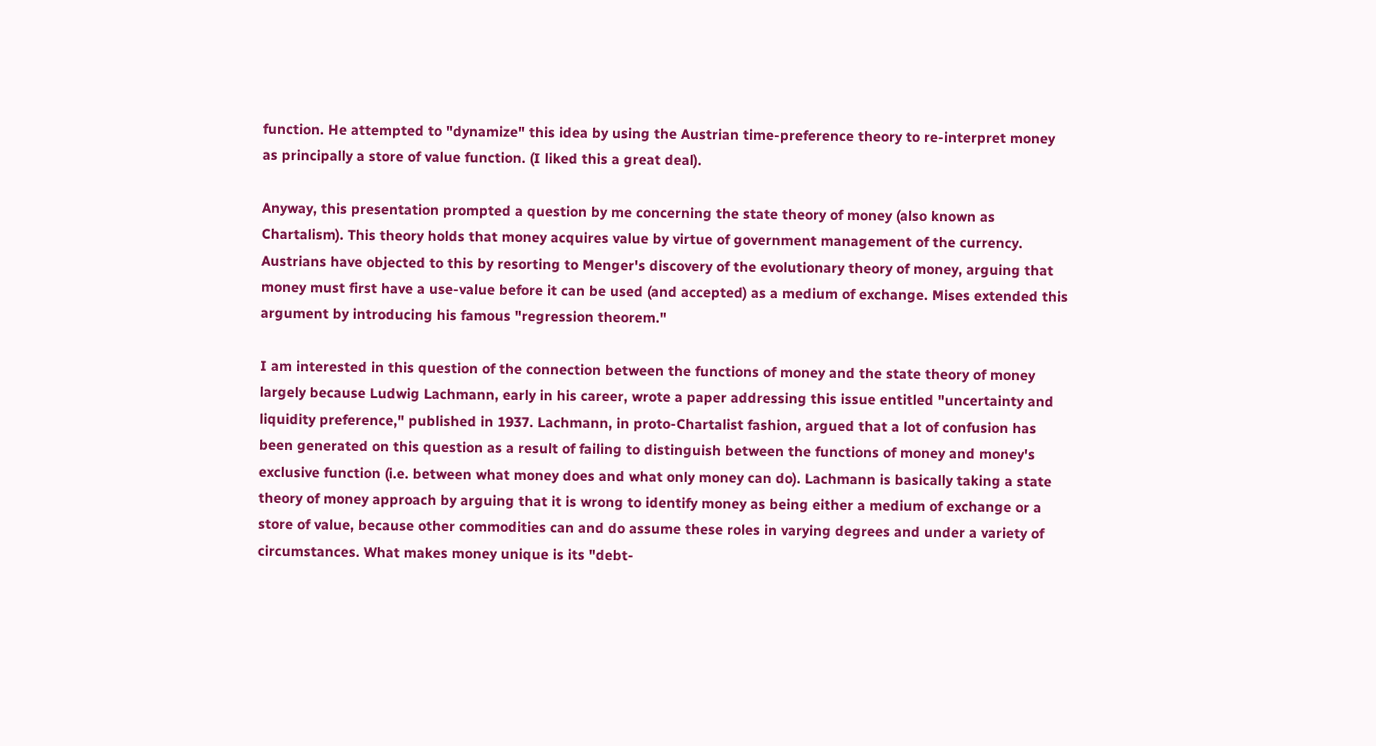function. He attempted to "dynamize" this idea by using the Austrian time-preference theory to re-interpret money as principally a store of value function. (I liked this a great deal).

Anyway, this presentation prompted a question by me concerning the state theory of money (also known as Chartalism). This theory holds that money acquires value by virtue of government management of the currency. Austrians have objected to this by resorting to Menger's discovery of the evolutionary theory of money, arguing that money must first have a use-value before it can be used (and accepted) as a medium of exchange. Mises extended this argument by introducing his famous "regression theorem."

I am interested in this question of the connection between the functions of money and the state theory of money largely because Ludwig Lachmann, early in his career, wrote a paper addressing this issue entitled "uncertainty and liquidity preference," published in 1937. Lachmann, in proto-Chartalist fashion, argued that a lot of confusion has been generated on this question as a result of failing to distinguish between the functions of money and money's exclusive function (i.e. between what money does and what only money can do). Lachmann is basically taking a state theory of money approach by arguing that it is wrong to identify money as being either a medium of exchange or a store of value, because other commodities can and do assume these roles in varying degrees and under a variety of circumstances. What makes money unique is its "debt-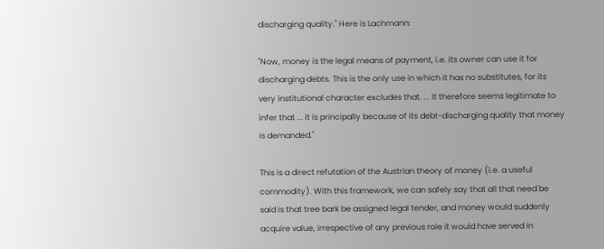discharging quality." Here is Lachmann:

"Now, money is the legal means of payment, i.e. its owner can use it for discharging debts. This is the only use in which it has no substitutes, for its very institutional character excludes that. ... It therefore seems legitimate to infer that ... it is principally because of its debt-discharging quality that money is demanded."

This is a direct refutation of the Austrian theory of money (i.e. a useful commodity). With this framework, we can safely say that all that need be said is that tree bark be assigned legal tender, and money would suddenly acquire value, irrespective of any previous role it would have served in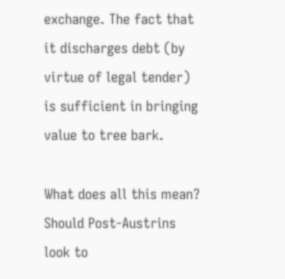exchange. The fact that it discharges debt (by virtue of legal tender) is sufficient in bringing value to tree bark.

What does all this mean? Should Post-Austrins look to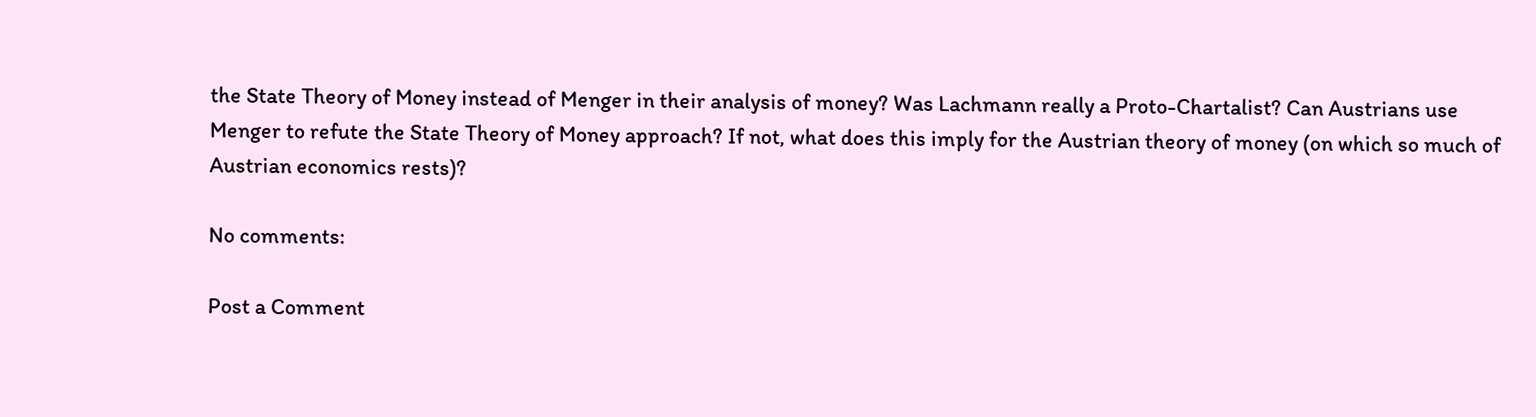the State Theory of Money instead of Menger in their analysis of money? Was Lachmann really a Proto-Chartalist? Can Austrians use Menger to refute the State Theory of Money approach? If not, what does this imply for the Austrian theory of money (on which so much of Austrian economics rests)?

No comments:

Post a Comment